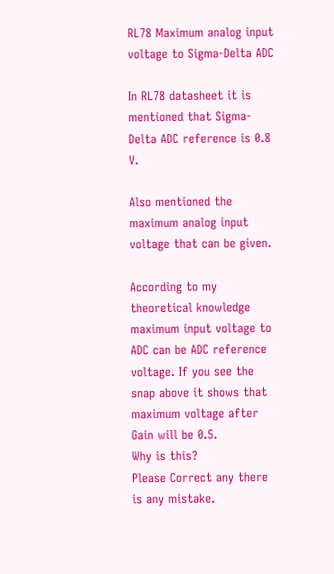RL78 Maximum analog input voltage to Sigma-Delta ADC

In RL78 datasheet it is mentioned that Sigma-Delta ADC reference is 0.8 V.

Also mentioned the maximum analog input voltage that can be given.

According to my theoretical knowledge maximum input voltage to ADC can be ADC reference voltage. If you see the snap above it shows that maximum voltage after Gain will be 0.5.
Why is this?
Please Correct any there is any mistake.